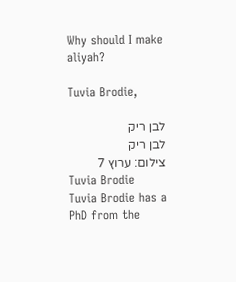Why should I make aliyah?

Tuvia Brodie,

לבן ריק
לבן ריק
צילום: ערוץ 7
Tuvia Brodie
Tuvia Brodie has a PhD from the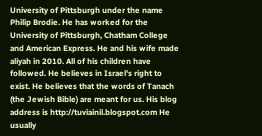University of Pittsburgh under the name Philip Brodie. He has worked for the University of Pittsburgh, Chatham College and American Express. He and his wife made aliyah in 2010. All of his children have followed. He believes in Israel's right to exist. He believes that the words of Tanach (the Jewish Bible) are meant for us. His blog address is http://tuviainil.blogspot.com He usually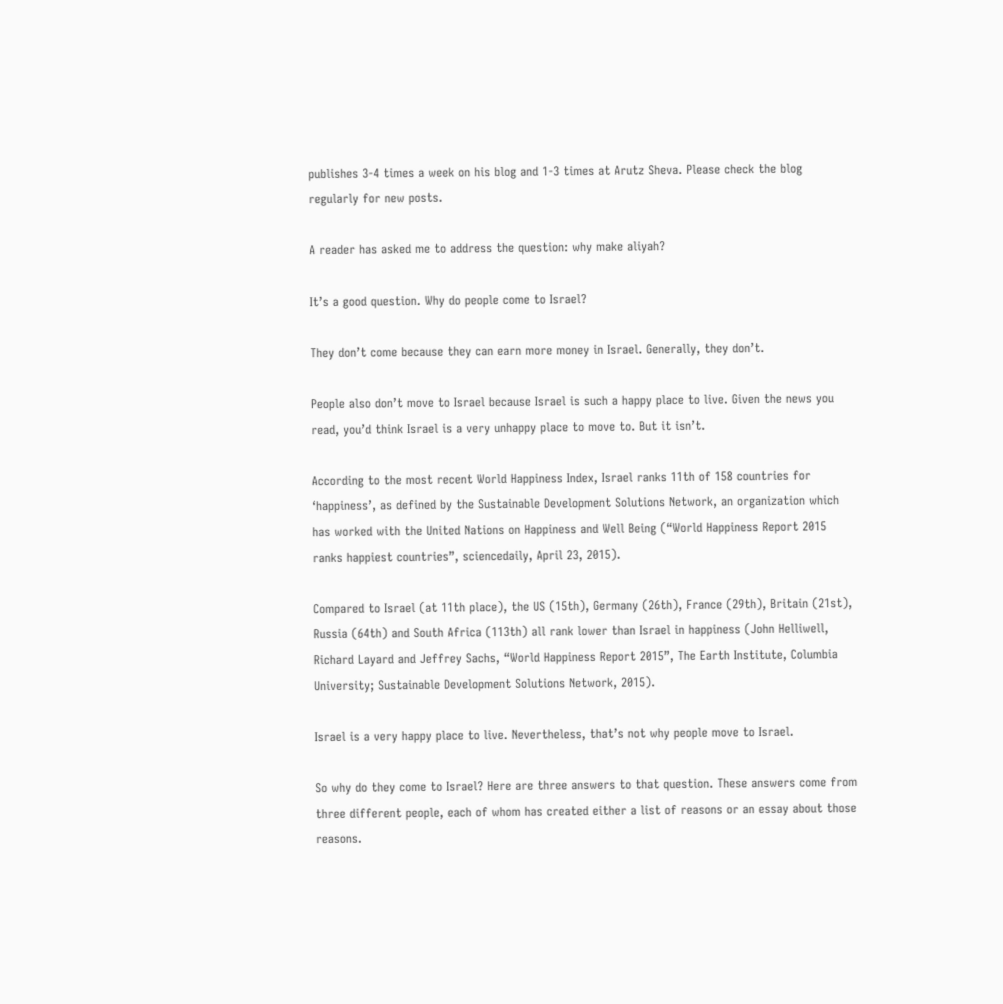publishes 3-4 times a week on his blog and 1-3 times at Arutz Sheva. Please check the blog regularly for new posts.

A reader has asked me to address the question: why make aliyah?

It’s a good question. Why do people come to Israel?

They don’t come because they can earn more money in Israel. Generally, they don’t.

People also don’t move to Israel because Israel is such a happy place to live. Given the news you read, you’d think Israel is a very unhappy place to move to. But it isn’t.

According to the most recent World Happiness Index, Israel ranks 11th of 158 countries for ‘happiness’, as defined by the Sustainable Development Solutions Network, an organization which has worked with the United Nations on Happiness and Well Being (“World Happiness Report 2015 ranks happiest countries”, sciencedaily, April 23, 2015).

Compared to Israel (at 11th place), the US (15th), Germany (26th), France (29th), Britain (21st), Russia (64th) and South Africa (113th) all rank lower than Israel in happiness (John Helliwell, Richard Layard and Jeffrey Sachs, “World Happiness Report 2015”, The Earth Institute, Columbia University; Sustainable Development Solutions Network, 2015).

Israel is a very happy place to live. Nevertheless, that’s not why people move to Israel.

So why do they come to Israel? Here are three answers to that question. These answers come from three different people, each of whom has created either a list of reasons or an essay about those reasons.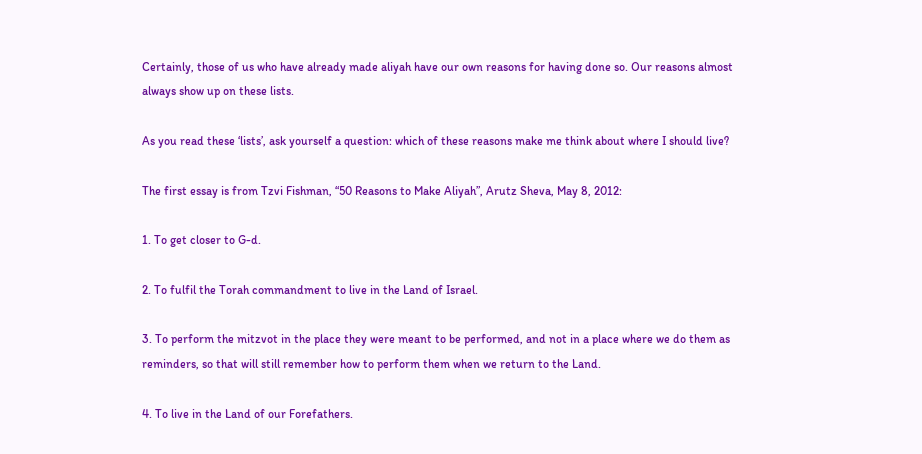Certainly, those of us who have already made aliyah have our own reasons for having done so. Our reasons almost always show up on these lists.

As you read these ‘lists’, ask yourself a question: which of these reasons make me think about where I should live?

The first essay is from Tzvi Fishman, “50 Reasons to Make Aliyah”, Arutz Sheva, May 8, 2012:

1. To get closer to G-d.

2. To fulfil the Torah commandment to live in the Land of Israel.

3. To perform the mitzvot in the place they were meant to be performed, and not in a place where we do them as reminders, so that will still remember how to perform them when we return to the Land.

4. To live in the Land of our Forefathers.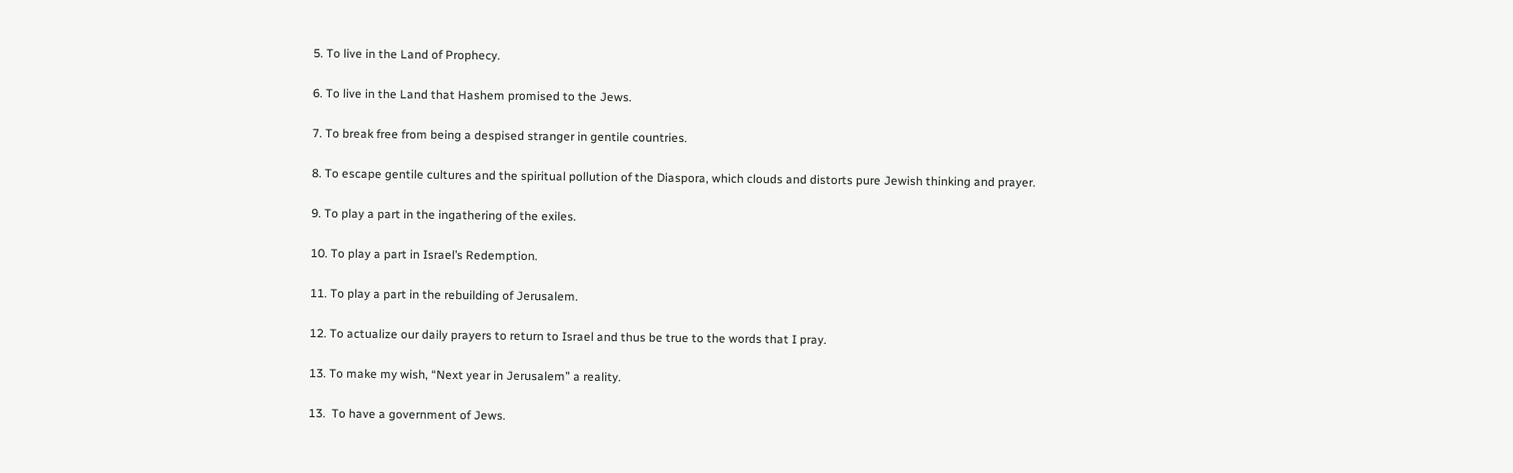5. To live in the Land of Prophecy.

6. To live in the Land that Hashem promised to the Jews.

7. To break free from being a despised stranger in gentile countries.

8. To escape gentile cultures and the spiritual pollution of the Diaspora, which clouds and distorts pure Jewish thinking and prayer.

9. To play a part in the ingathering of the exiles.

10. To play a part in Israel’s Redemption.

11. To play a part in the rebuilding of Jerusalem.

12. To actualize our daily prayers to return to Israel and thus be true to the words that I pray.

13. To make my wish, “Next year in Jerusalem” a reality.

13.  To have a government of Jews.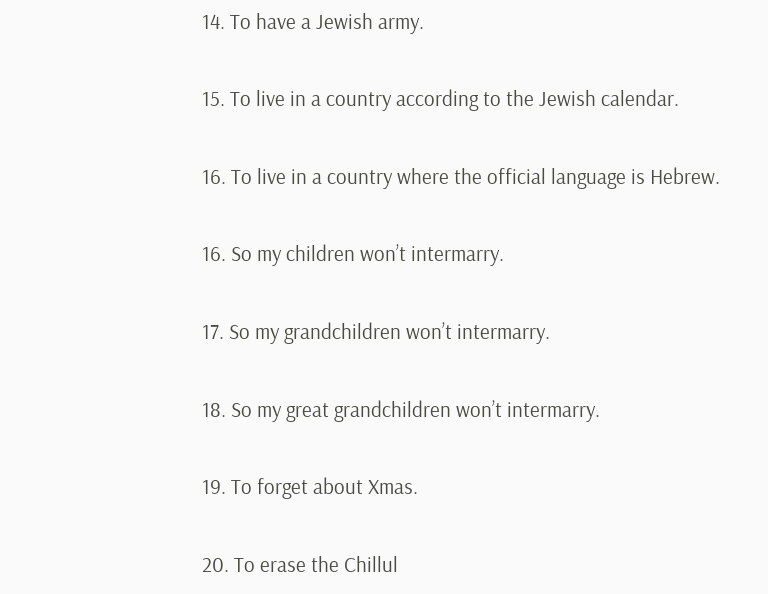14. To have a Jewish army.

15. To live in a country according to the Jewish calendar.

16. To live in a country where the official language is Hebrew.

16. So my children won’t intermarry.

17. So my grandchildren won’t intermarry.

18. So my great grandchildren won’t intermarry.

19. To forget about Xmas.

20. To erase the Chillul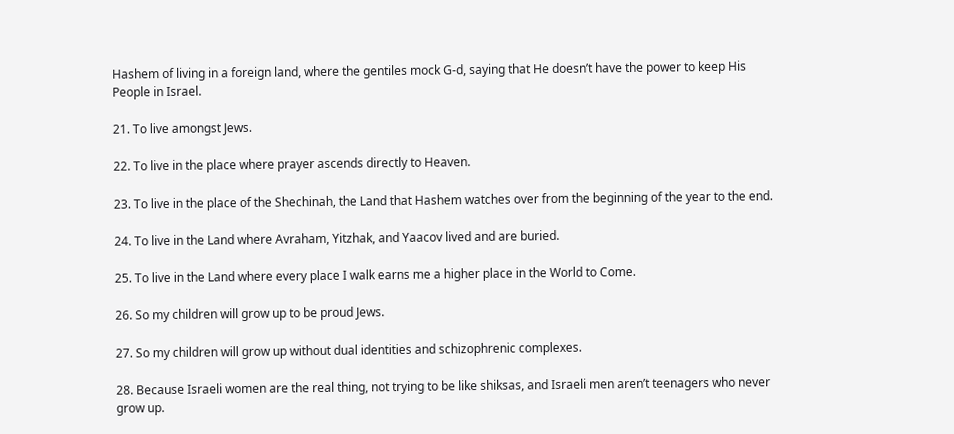Hashem of living in a foreign land, where the gentiles mock G-d, saying that He doesn’t have the power to keep His People in Israel.

21. To live amongst Jews.

22. To live in the place where prayer ascends directly to Heaven.

23. To live in the place of the Shechinah, the Land that Hashem watches over from the beginning of the year to the end.

24. To live in the Land where Avraham, Yitzhak, and Yaacov lived and are buried.

25. To live in the Land where every place I walk earns me a higher place in the World to Come.

26. So my children will grow up to be proud Jews.

27. So my children will grow up without dual identities and schizophrenic complexes.

28. Because Israeli women are the real thing, not trying to be like shiksas, and Israeli men aren’t teenagers who never grow up.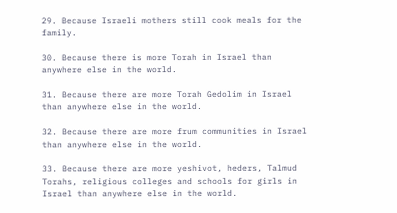29. Because Israeli mothers still cook meals for the family.

30. Because there is more Torah in Israel than anywhere else in the world.

31. Because there are more Torah Gedolim in Israel than anywhere else in the world.

32. Because there are more frum communities in Israel than anywhere else in the world.

33. Because there are more yeshivot, heders, Talmud Torahs, religious colleges and schools for girls in Israel than anywhere else in the world.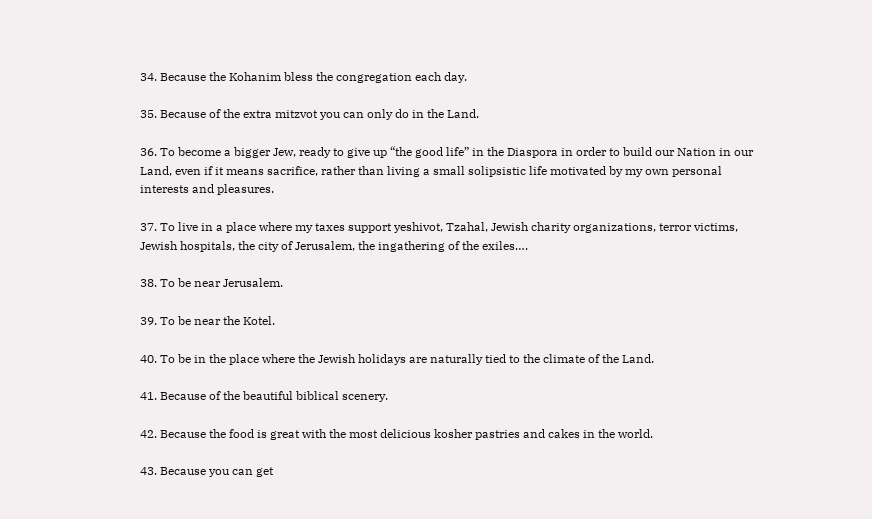34. Because the Kohanim bless the congregation each day.

35. Because of the extra mitzvot you can only do in the Land.

36. To become a bigger Jew, ready to give up “the good life” in the Diaspora in order to build our Nation in our Land, even if it means sacrifice, rather than living a small solipsistic life motivated by my own personal interests and pleasures.

37. To live in a place where my taxes support yeshivot, Tzahal, Jewish charity organizations, terror victims, Jewish hospitals, the city of Jerusalem, the ingathering of the exiles….

38. To be near Jerusalem.

39. To be near the Kotel.

40. To be in the place where the Jewish holidays are naturally tied to the climate of the Land.

41. Because of the beautiful biblical scenery.

42. Because the food is great with the most delicious kosher pastries and cakes in the world.

43. Because you can get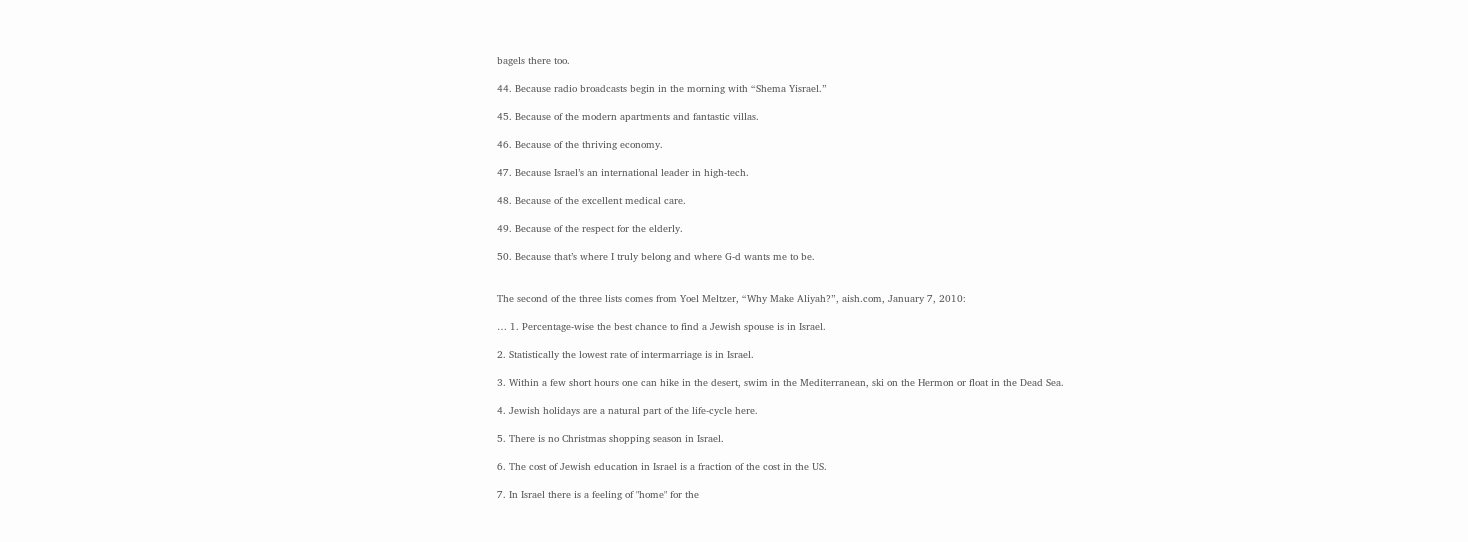bagels there too.

44. Because radio broadcasts begin in the morning with “Shema Yisrael.”

45. Because of the modern apartments and fantastic villas.

46. Because of the thriving economy.

47. Because Israel’s an international leader in high-tech.

48. Because of the excellent medical care.

49. Because of the respect for the elderly.

50. Because that’s where I truly belong and where G-d wants me to be.


The second of the three lists comes from Yoel Meltzer, “Why Make Aliyah?”, aish.com, January 7, 2010:

… 1. Percentage-wise the best chance to find a Jewish spouse is in Israel.

2. Statistically the lowest rate of intermarriage is in Israel.

3. Within a few short hours one can hike in the desert, swim in the Mediterranean, ski on the Hermon or float in the Dead Sea.

4. Jewish holidays are a natural part of the life-cycle here.

5. There is no Christmas shopping season in Israel.

6. The cost of Jewish education in Israel is a fraction of the cost in the US.

7. In Israel there is a feeling of "home" for the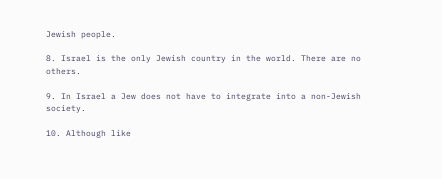Jewish people.

8. Israel is the only Jewish country in the world. There are no others.

9. In Israel a Jew does not have to integrate into a non-Jewish society.

10. Although like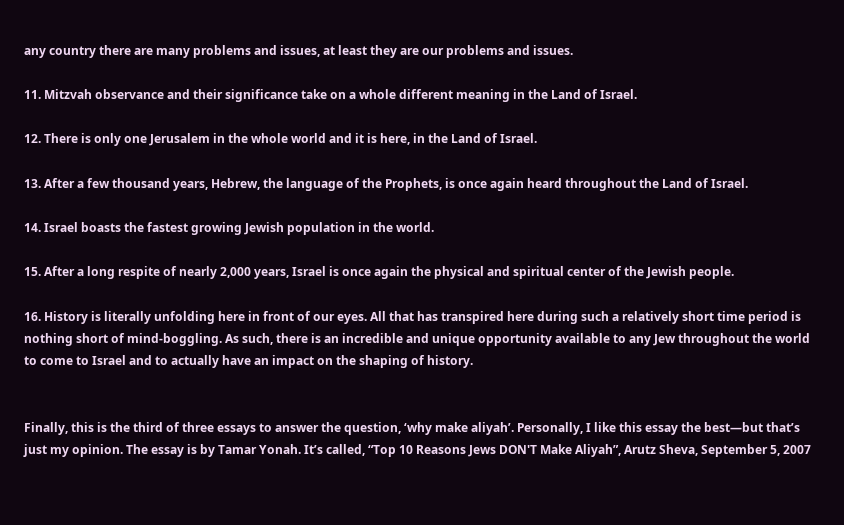any country there are many problems and issues, at least they are our problems and issues.

11. Mitzvah observance and their significance take on a whole different meaning in the Land of Israel.

12. There is only one Jerusalem in the whole world and it is here, in the Land of Israel.

13. After a few thousand years, Hebrew, the language of the Prophets, is once again heard throughout the Land of Israel.

14. Israel boasts the fastest growing Jewish population in the world.

15. After a long respite of nearly 2,000 years, Israel is once again the physical and spiritual center of the Jewish people.

16. History is literally unfolding here in front of our eyes. All that has transpired here during such a relatively short time period is nothing short of mind-boggling. As such, there is an incredible and unique opportunity available to any Jew throughout the world to come to Israel and to actually have an impact on the shaping of history.


Finally, this is the third of three essays to answer the question, ‘why make aliyah’. Personally, I like this essay the best—but that’s just my opinion. The essay is by Tamar Yonah. It’s called, “Top 10 Reasons Jews DON'T Make Aliyah”, Arutz Sheva, September 5, 2007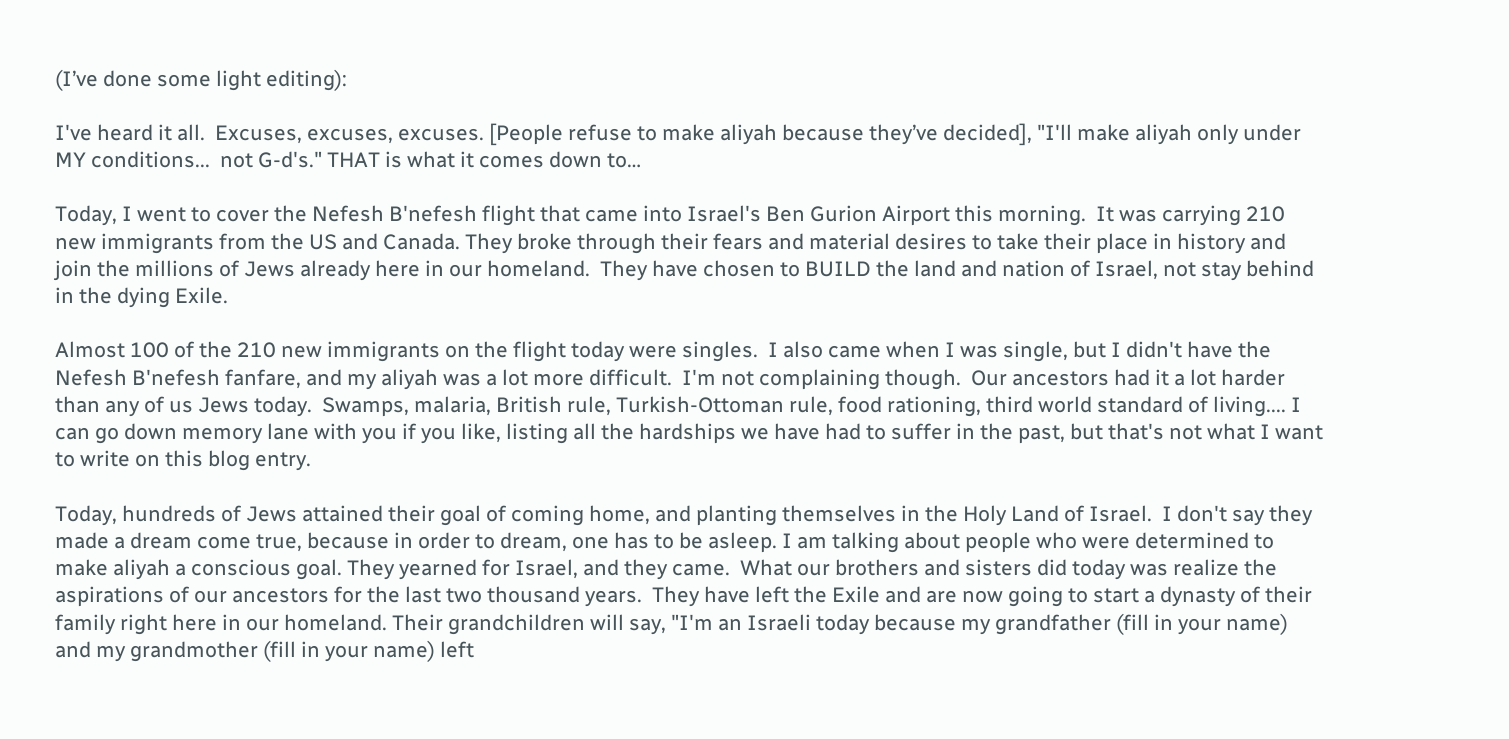(I’ve done some light editing):

I've heard it all.  Excuses, excuses, excuses. [People refuse to make aliyah because they’ve decided], "I'll make aliyah only under MY conditions...  not G-d's." THAT is what it comes down to…

Today, I went to cover the Nefesh B'nefesh flight that came into Israel's Ben Gurion Airport this morning.  It was carrying 210 new immigrants from the US and Canada. They broke through their fears and material desires to take their place in history and join the millions of Jews already here in our homeland.  They have chosen to BUILD the land and nation of Israel, not stay behind in the dying Exile.

Almost 100 of the 210 new immigrants on the flight today were singles.  I also came when I was single, but I didn't have the Nefesh B'nefesh fanfare, and my aliyah was a lot more difficult.  I'm not complaining though.  Our ancestors had it a lot harder than any of us Jews today.  Swamps, malaria, British rule, Turkish-Ottoman rule, food rationing, third world standard of living.... I can go down memory lane with you if you like, listing all the hardships we have had to suffer in the past, but that's not what I want to write on this blog entry.

Today, hundreds of Jews attained their goal of coming home, and planting themselves in the Holy Land of Israel.  I don't say they made a dream come true, because in order to dream, one has to be asleep. I am talking about people who were determined to make aliyah a conscious goal. They yearned for Israel, and they came.  What our brothers and sisters did today was realize the aspirations of our ancestors for the last two thousand years.  They have left the Exile and are now going to start a dynasty of their family right here in our homeland. Their grandchildren will say, "I'm an Israeli today because my grandfather (fill in your name) and my grandmother (fill in your name) left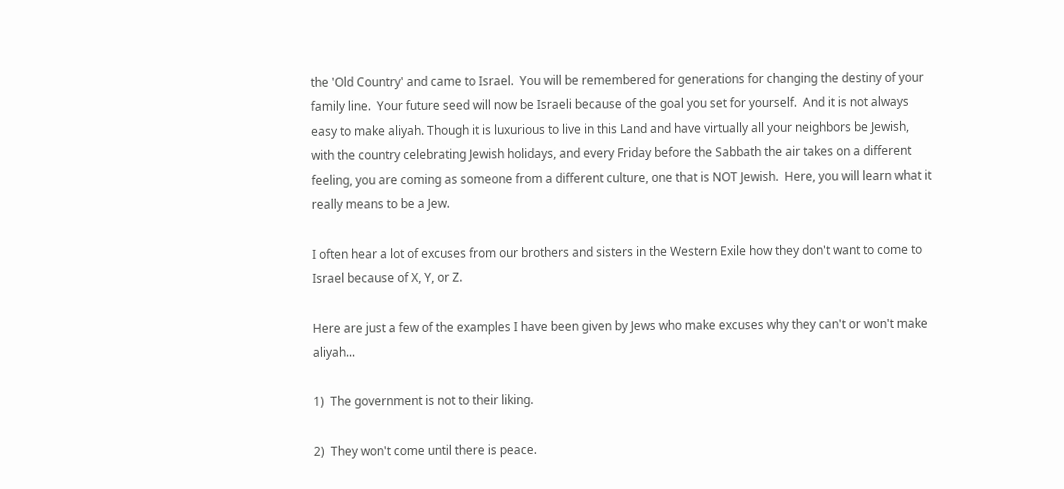the 'Old Country' and came to Israel.  You will be remembered for generations for changing the destiny of your family line.  Your future seed will now be Israeli because of the goal you set for yourself.  And it is not always easy to make aliyah. Though it is luxurious to live in this Land and have virtually all your neighbors be Jewish, with the country celebrating Jewish holidays, and every Friday before the Sabbath the air takes on a different feeling, you are coming as someone from a different culture, one that is NOT Jewish.  Here, you will learn what it really means to be a Jew.

I often hear a lot of excuses from our brothers and sisters in the Western Exile how they don't want to come to Israel because of X, Y, or Z.

Here are just a few of the examples I have been given by Jews who make excuses why they can't or won't make aliyah...

1)  The government is not to their liking.

2)  They won't come until there is peace.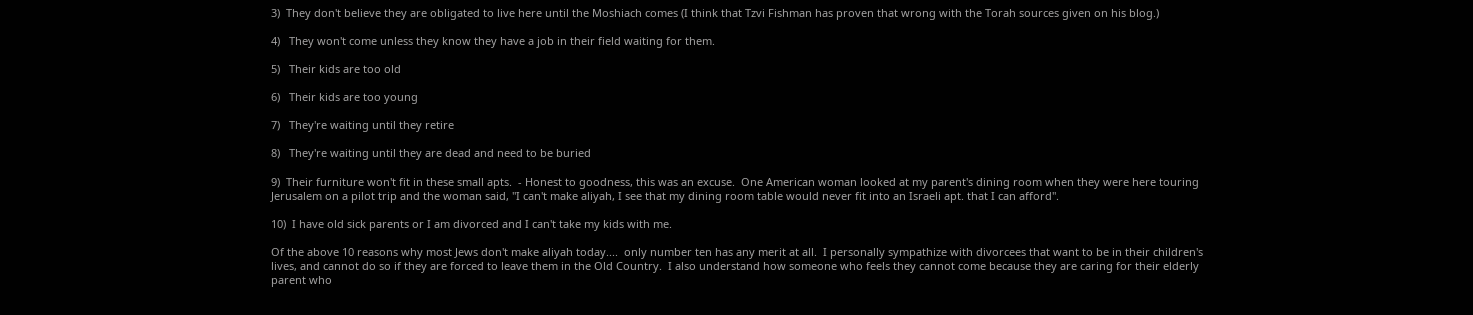3)  They don't believe they are obligated to live here until the Moshiach comes (I think that Tzvi Fishman has proven that wrong with the Torah sources given on his blog.)

4)   They won't come unless they know they have a job in their field waiting for them.

5)   Their kids are too old

6)   Their kids are too young

7)   They're waiting until they retire

8)   They're waiting until they are dead and need to be buried

9)  Their furniture won't fit in these small apts.  - Honest to goodness, this was an excuse.  One American woman looked at my parent's dining room when they were here touring Jerusalem on a pilot trip and the woman said, "I can't make aliyah, I see that my dining room table would never fit into an Israeli apt. that I can afford".

10)  I have old sick parents or I am divorced and I can't take my kids with me.

Of the above 10 reasons why most Jews don't make aliyah today....  only number ten has any merit at all.  I personally sympathize with divorcees that want to be in their children's lives, and cannot do so if they are forced to leave them in the Old Country.  I also understand how someone who feels they cannot come because they are caring for their elderly parent who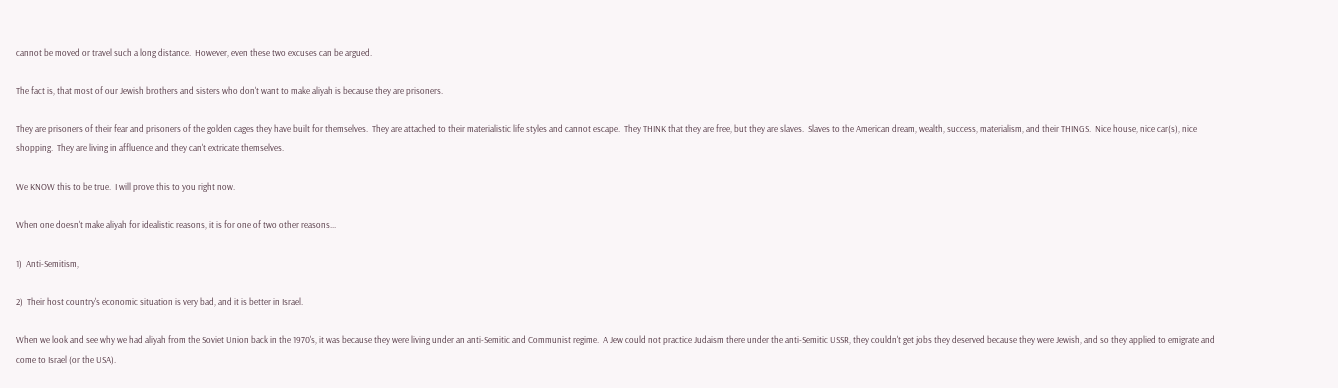cannot be moved or travel such a long distance.  However, even these two excuses can be argued.

The fact is, that most of our Jewish brothers and sisters who don't want to make aliyah is because they are prisoners.

They are prisoners of their fear and prisoners of the golden cages they have built for themselves.  They are attached to their materialistic life styles and cannot escape.  They THINK that they are free, but they are slaves.  Slaves to the American dream, wealth, success, materialism, and their THINGS.  Nice house, nice car(s), nice shopping.  They are living in affluence and they can't extricate themselves.

We KNOW this to be true.  I will prove this to you right now.

When one doesn't make aliyah for idealistic reasons, it is for one of two other reasons...

1)  Anti-Semitism,

2)  Their host country's economic situation is very bad, and it is better in Israel.

When we look and see why we had aliyah from the Soviet Union back in the 1970's, it was because they were living under an anti-Semitic and Communist regime.  A Jew could not practice Judaism there under the anti-Semitic USSR, they couldn't get jobs they deserved because they were Jewish, and so they applied to emigrate and come to Israel (or the USA).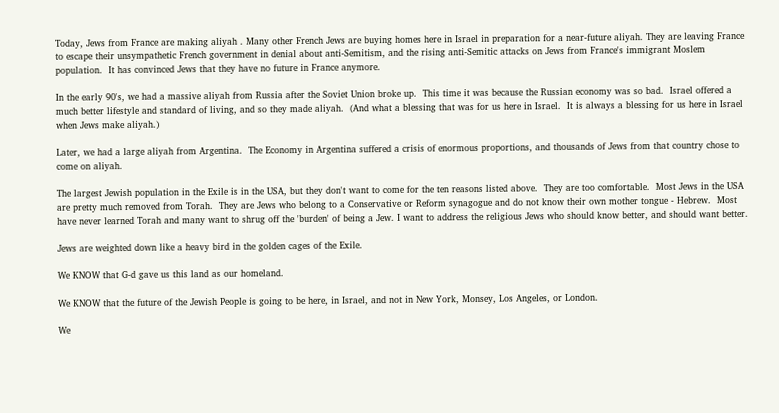Today, Jews from France are making aliyah . Many other French Jews are buying homes here in Israel in preparation for a near-future aliyah. They are leaving France to escape their unsympathetic French government in denial about anti-Semitism, and the rising anti-Semitic attacks on Jews from France's immigrant Moslem population.  It has convinced Jews that they have no future in France anymore.

In the early 90's, we had a massive aliyah from Russia after the Soviet Union broke up.  This time it was because the Russian economy was so bad.  Israel offered a much better lifestyle and standard of living, and so they made aliyah.  (And what a blessing that was for us here in Israel.  It is always a blessing for us here in Israel when Jews make aliyah.)

Later, we had a large aliyah from Argentina.  The Economy in Argentina suffered a crisis of enormous proportions, and thousands of Jews from that country chose to come on aliyah.

The largest Jewish population in the Exile is in the USA, but they don't want to come for the ten reasons listed above.  They are too comfortable.  Most Jews in the USA are pretty much removed from Torah.  They are Jews who belong to a Conservative or Reform synagogue and do not know their own mother tongue - Hebrew.  Most have never learned Torah and many want to shrug off the 'burden' of being a Jew. I want to address the religious Jews who should know better, and should want better.

Jews are weighted down like a heavy bird in the golden cages of the Exile.

We KNOW that G-d gave us this land as our homeland.

We KNOW that the future of the Jewish People is going to be here, in Israel, and not in New York, Monsey, Los Angeles, or London.

We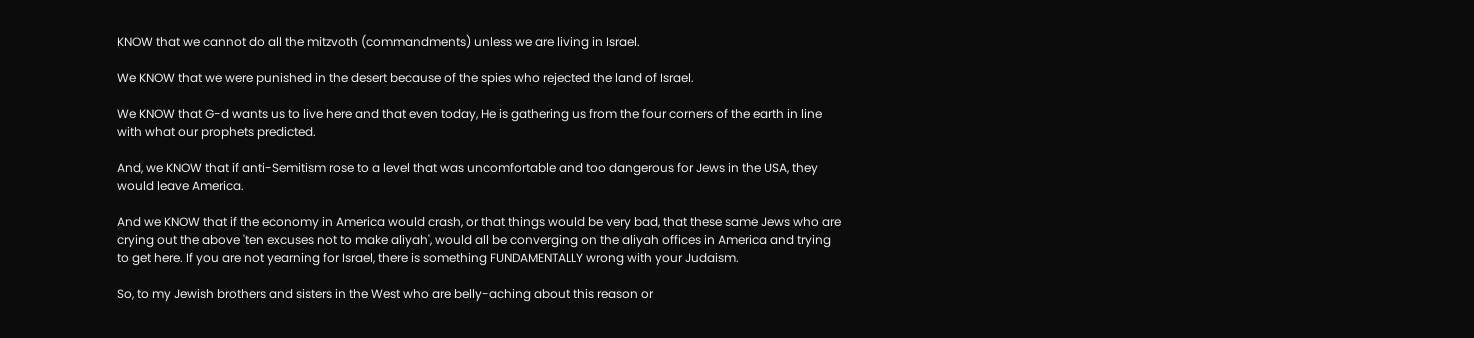KNOW that we cannot do all the mitzvoth (commandments) unless we are living in Israel.

We KNOW that we were punished in the desert because of the spies who rejected the land of Israel.

We KNOW that G-d wants us to live here and that even today, He is gathering us from the four corners of the earth in line with what our prophets predicted.

And, we KNOW that if anti-Semitism rose to a level that was uncomfortable and too dangerous for Jews in the USA, they would leave America.

And we KNOW that if the economy in America would crash, or that things would be very bad, that these same Jews who are crying out the above 'ten excuses not to make aliyah', would all be converging on the aliyah offices in America and trying to get here. If you are not yearning for Israel, there is something FUNDAMENTALLY wrong with your Judaism.

So, to my Jewish brothers and sisters in the West who are belly-aching about this reason or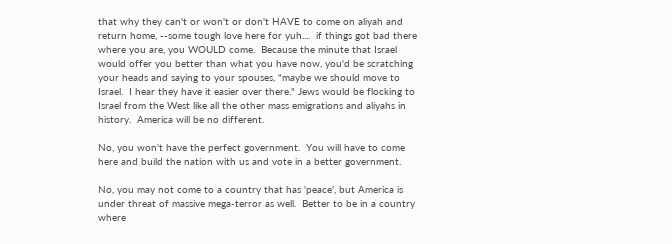that why they can't or won't or don't HAVE to come on aliyah and return home, --some tough love here for yuh....  if things got bad there where you are, you WOULD come.  Because the minute that Israel would offer you better than what you have now, you'd be scratching your heads and saying to your spouses, "maybe we should move to Israel.  I hear they have it easier over there." Jews would be flocking to Israel from the West like all the other mass emigrations and aliyahs in history.  America will be no different.

No, you won't have the perfect government.  You will have to come here and build the nation with us and vote in a better government.

No, you may not come to a country that has 'peace', but America is under threat of massive mega-terror as well.  Better to be in a country where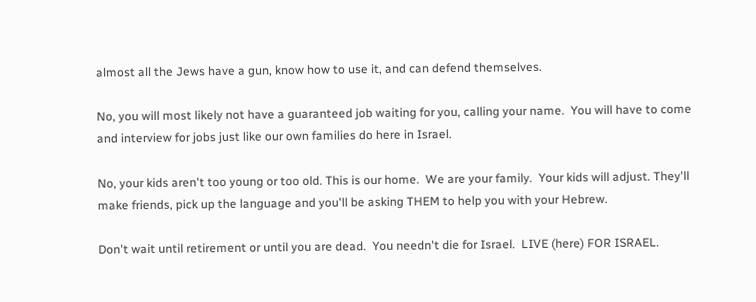almost all the Jews have a gun, know how to use it, and can defend themselves.

No, you will most likely not have a guaranteed job waiting for you, calling your name.  You will have to come and interview for jobs just like our own families do here in Israel.

No, your kids aren't too young or too old. This is our home.  We are your family.  Your kids will adjust. They'll make friends, pick up the language and you'll be asking THEM to help you with your Hebrew.

Don't wait until retirement or until you are dead.  You needn't die for Israel.  LIVE (here) FOR ISRAEL.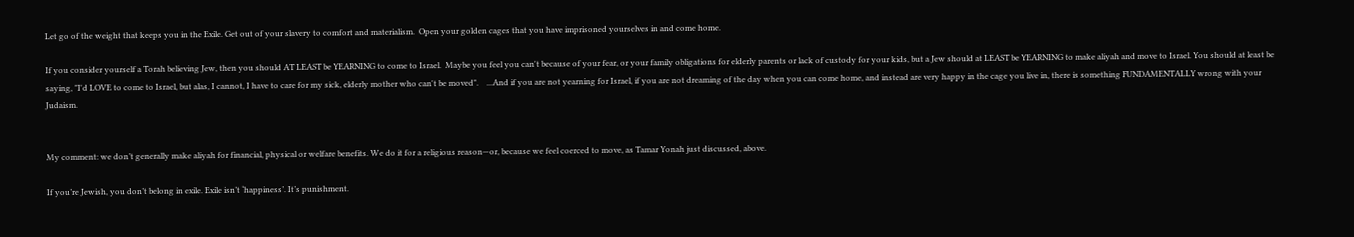Let go of the weight that keeps you in the Exile. Get out of your slavery to comfort and materialism.  Open your golden cages that you have imprisoned yourselves in and come home.

If you consider yourself a Torah believing Jew, then you should AT LEAST be YEARNING to come to Israel.  Maybe you feel you can't because of your fear, or your family obligations for elderly parents or lack of custody for your kids, but a Jew should at LEAST be YEARNING to make aliyah and move to Israel. You should at least be saying, "I'd LOVE to come to Israel, but alas, I cannot, I have to care for my sick, elderly mother who can't be moved".    ...And if you are not yearning for Israel, if you are not dreaming of the day when you can come home, and instead are very happy in the cage you live in, there is something FUNDAMENTALLY wrong with your Judaism.


My comment: we don’t generally make aliyah for financial, physical or welfare benefits. We do it for a religious reason—or, because we feel coerced to move, as Tamar Yonah just discussed, above.

If you’re Jewish, you don’t belong in exile. Exile isn’t ‘happiness’. It’s punishment.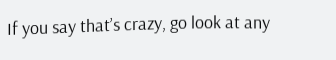If you say that’s crazy, go look at any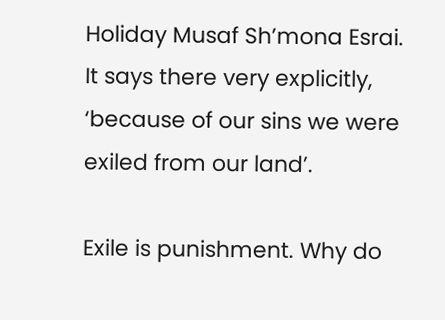Holiday Musaf Sh’mona Esrai. It says there very explicitly, ‘because of our sins we were exiled from our land’.

Exile is punishment. Why do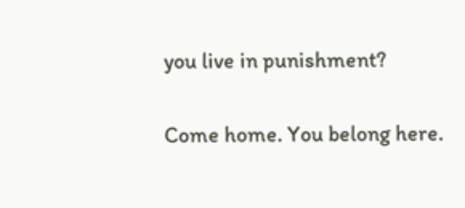you live in punishment?

Come home. You belong here.